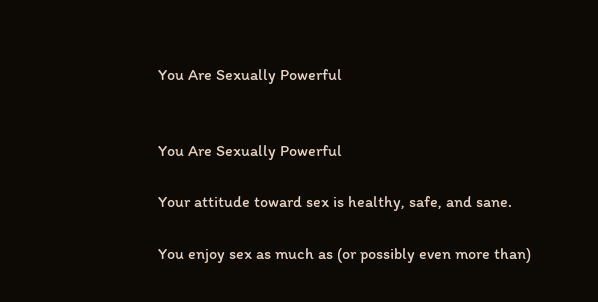You Are Sexually Powerful


You Are Sexually Powerful

Your attitude toward sex is healthy, safe, and sane.

You enjoy sex as much as (or possibly even more than)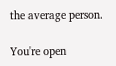the average person.

You're open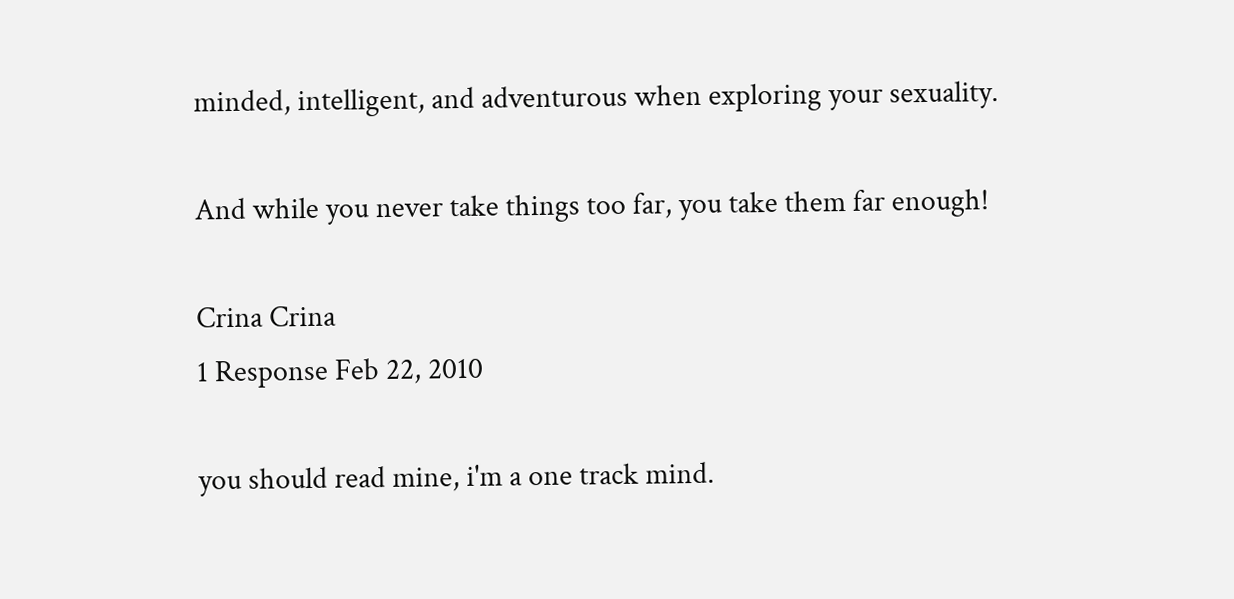minded, intelligent, and adventurous when exploring your sexuality.

And while you never take things too far, you take them far enough!

Crina Crina
1 Response Feb 22, 2010

you should read mine, i'm a one track mind.